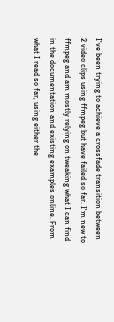I've been trying to achieve a crossfade transition between 2 video clips using ffmpeg but have failed so far. I'm new to ffmpeg and am mostly relying on tweaking what I can find in the documentation and existing examples online. From what I read so far, using either the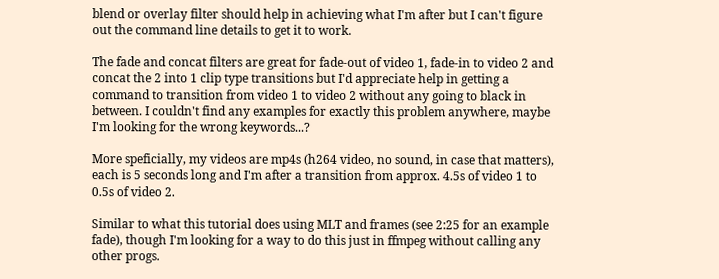blend or overlay filter should help in achieving what I'm after but I can't figure out the command line details to get it to work.

The fade and concat filters are great for fade-out of video 1, fade-in to video 2 and concat the 2 into 1 clip type transitions but I'd appreciate help in getting a command to transition from video 1 to video 2 without any going to black in between. I couldn't find any examples for exactly this problem anywhere, maybe I'm looking for the wrong keywords...?

More speficially, my videos are mp4s (h264 video, no sound, in case that matters), each is 5 seconds long and I'm after a transition from approx. 4.5s of video 1 to 0.5s of video 2.

Similar to what this tutorial does using MLT and frames (see 2:25 for an example fade), though I'm looking for a way to do this just in ffmpeg without calling any other progs.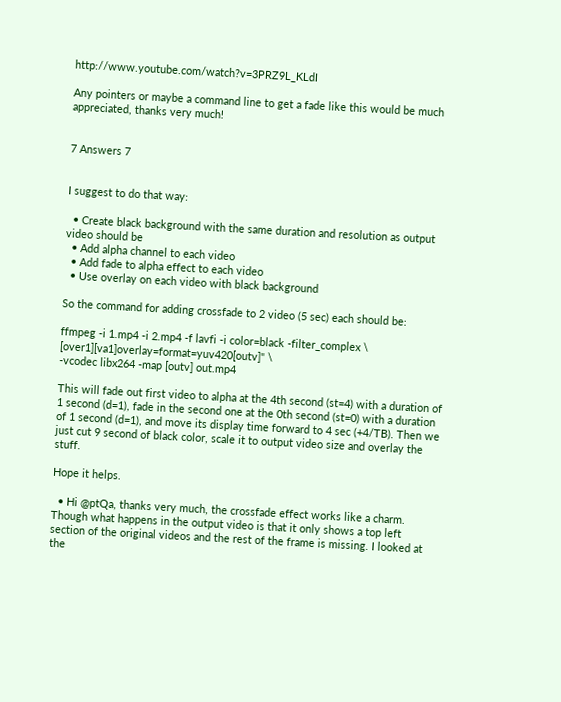http://www.youtube.com/watch?v=3PRZ9L_KLdI

Any pointers or maybe a command line to get a fade like this would be much appreciated, thanks very much!


7 Answers 7


I suggest to do that way:

  • Create black background with the same duration and resolution as output video should be
  • Add alpha channel to each video
  • Add fade to alpha effect to each video
  • Use overlay on each video with black background

So the command for adding crossfade to 2 video (5 sec) each should be:

ffmpeg -i 1.mp4 -i 2.mp4 -f lavfi -i color=black -filter_complex \
[over1][va1]overlay=format=yuv420[outv]" \
-vcodec libx264 -map [outv] out.mp4

This will fade out first video to alpha at the 4th second (st=4) with a duration of 1 second (d=1), fade in the second one at the 0th second (st=0) with a duration of 1 second (d=1), and move its display time forward to 4 sec (+4/TB). Then we just cut 9 second of black color, scale it to output video size and overlay the stuff.

Hope it helps.

  • Hi @ptQa, thanks very much, the crossfade effect works like a charm. Though what happens in the output video is that it only shows a top left section of the original videos and the rest of the frame is missing. I looked at the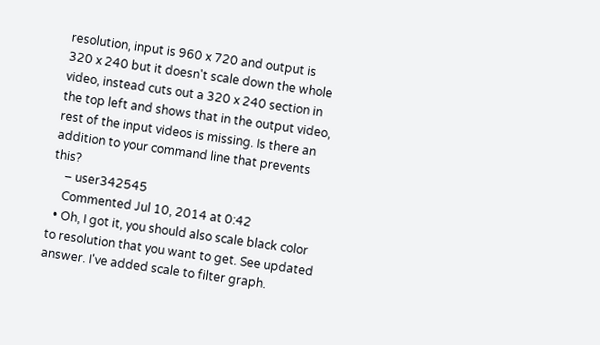resolution, input is 960 x 720 and output is 320 x 240 but it doesn't scale down the whole video, instead cuts out a 320 x 240 section in the top left and shows that in the output video, rest of the input videos is missing. Is there an addition to your command line that prevents this?
    – user342545
    Commented Jul 10, 2014 at 0:42
  • Oh, I got it, you should also scale black color to resolution that you want to get. See updated answer. I've added scale to filter graph.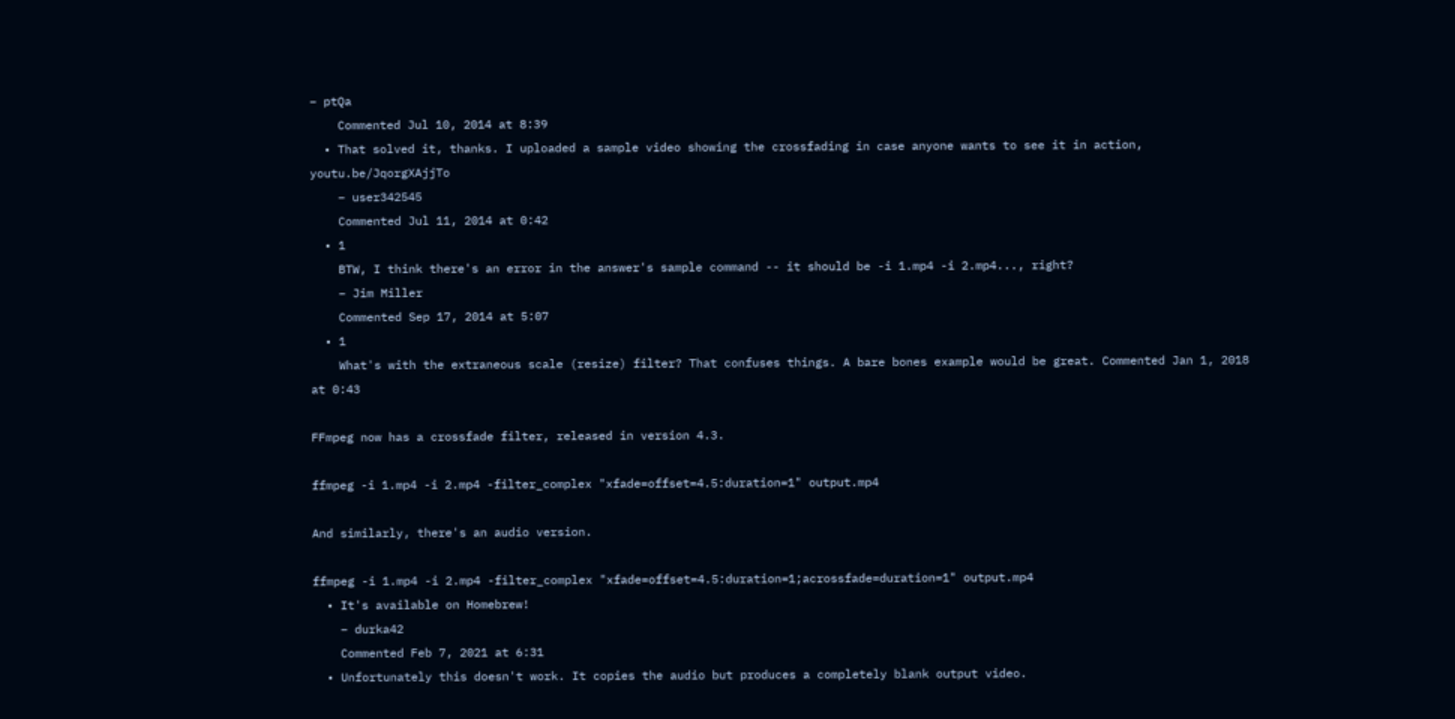– ptQa
    Commented Jul 10, 2014 at 8:39
  • That solved it, thanks. I uploaded a sample video showing the crossfading in case anyone wants to see it in action, youtu.be/JqorgXAjjTo
    – user342545
    Commented Jul 11, 2014 at 0:42
  • 1
    BTW, I think there's an error in the answer's sample command -- it should be -i 1.mp4 -i 2.mp4..., right?
    – Jim Miller
    Commented Sep 17, 2014 at 5:07
  • 1
    What's with the extraneous scale (resize) filter? That confuses things. A bare bones example would be great. Commented Jan 1, 2018 at 0:43

FFmpeg now has a crossfade filter, released in version 4.3.

ffmpeg -i 1.mp4 -i 2.mp4 -filter_complex "xfade=offset=4.5:duration=1" output.mp4

And similarly, there's an audio version.

ffmpeg -i 1.mp4 -i 2.mp4 -filter_complex "xfade=offset=4.5:duration=1;acrossfade=duration=1" output.mp4
  • It's available on Homebrew!
    – durka42
    Commented Feb 7, 2021 at 6:31
  • Unfortunately this doesn't work. It copies the audio but produces a completely blank output video.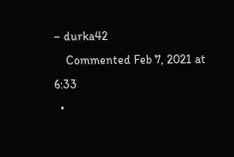– durka42
    Commented Feb 7, 2021 at 6:33
  •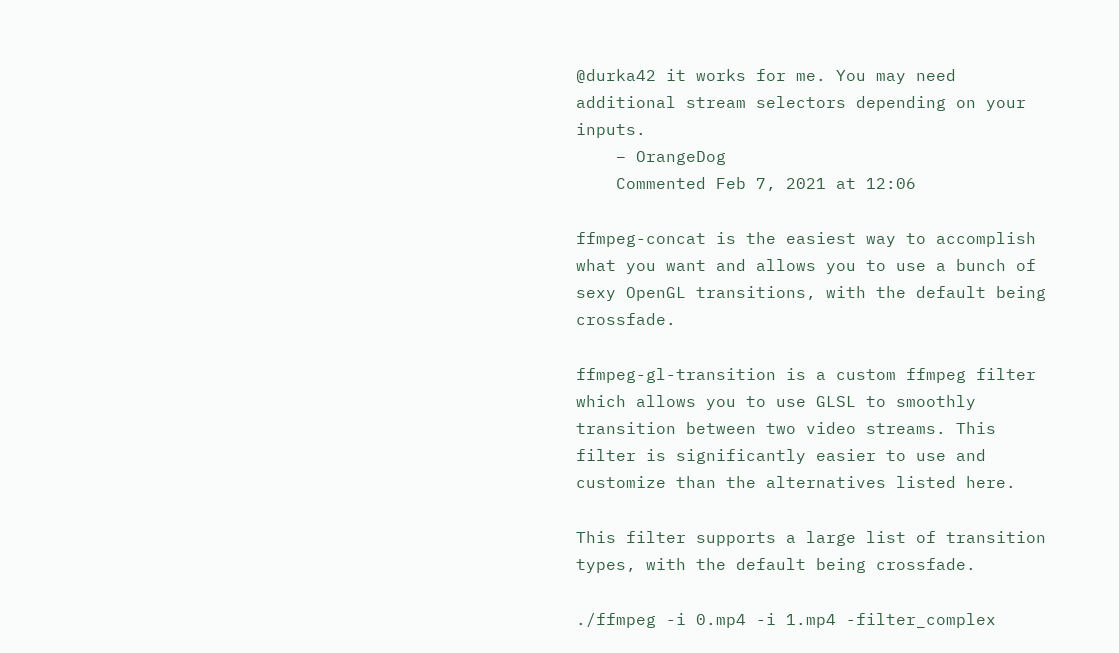@durka42 it works for me. You may need additional stream selectors depending on your inputs.
    – OrangeDog
    Commented Feb 7, 2021 at 12:06

ffmpeg-concat is the easiest way to accomplish what you want and allows you to use a bunch of sexy OpenGL transitions, with the default being crossfade.

ffmpeg-gl-transition is a custom ffmpeg filter which allows you to use GLSL to smoothly transition between two video streams. This filter is significantly easier to use and customize than the alternatives listed here.

This filter supports a large list of transition types, with the default being crossfade.

./ffmpeg -i 0.mp4 -i 1.mp4 -filter_complex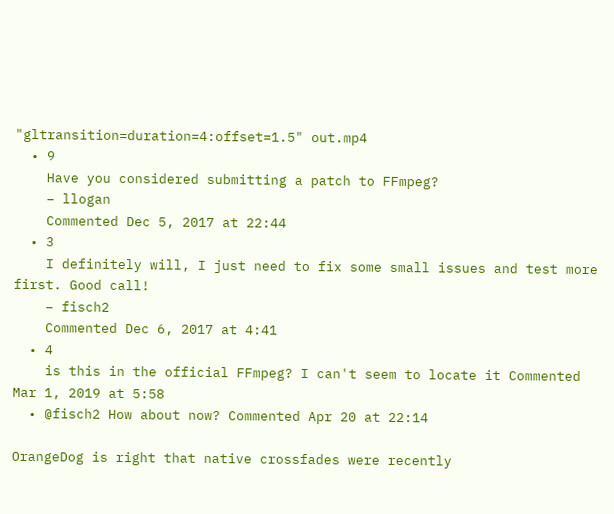"gltransition=duration=4:offset=1.5" out.mp4
  • 9
    Have you considered submitting a patch to FFmpeg?
    – llogan
    Commented Dec 5, 2017 at 22:44
  • 3
    I definitely will, I just need to fix some small issues and test more first. Good call!
    – fisch2
    Commented Dec 6, 2017 at 4:41
  • 4
    is this in the official FFmpeg? I can't seem to locate it Commented Mar 1, 2019 at 5:58
  • @fisch2 How about now? Commented Apr 20 at 22:14

OrangeDog is right that native crossfades were recently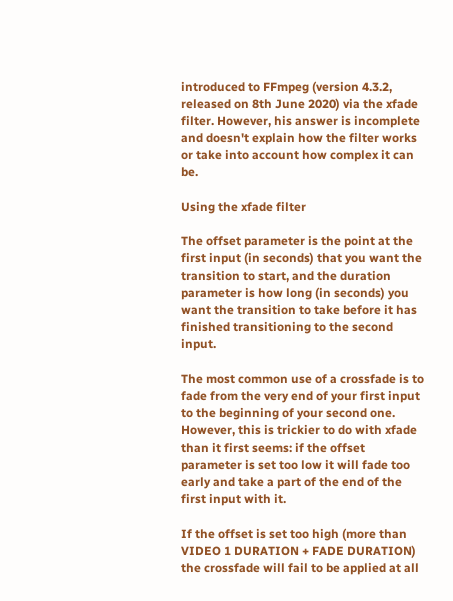introduced to FFmpeg (version 4.3.2, released on 8th June 2020) via the xfade filter. However, his answer is incomplete and doesn't explain how the filter works or take into account how complex it can be.

Using the xfade filter

The offset parameter is the point at the first input (in seconds) that you want the transition to start, and the duration parameter is how long (in seconds) you want the transition to take before it has finished transitioning to the second input.

The most common use of a crossfade is to fade from the very end of your first input to the beginning of your second one. However, this is trickier to do with xfade than it first seems: if the offset parameter is set too low it will fade too early and take a part of the end of the first input with it.

If the offset is set too high (more than VIDEO 1 DURATION + FADE DURATION) the crossfade will fail to be applied at all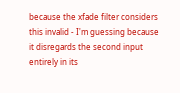because the xfade filter considers this invalid - I'm guessing because it disregards the second input entirely in its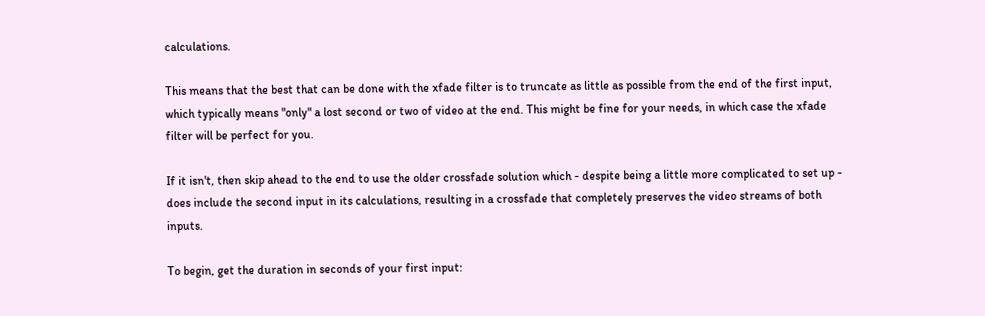calculations.

This means that the best that can be done with the xfade filter is to truncate as little as possible from the end of the first input, which typically means "only" a lost second or two of video at the end. This might be fine for your needs, in which case the xfade filter will be perfect for you.

If it isn't, then skip ahead to the end to use the older crossfade solution which - despite being a little more complicated to set up - does include the second input in its calculations, resulting in a crossfade that completely preserves the video streams of both inputs.

To begin, get the duration in seconds of your first input: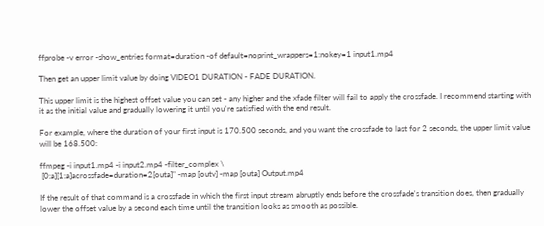ffprobe -v error -show_entries format=duration -of default=noprint_wrappers=1:nokey=1 input1.mp4

Then get an upper limit value by doing VIDEO1 DURATION - FADE DURATION.

This upper limit is the highest offset value you can set - any higher and the xfade filter will fail to apply the crossfade. I recommend starting with it as the initial value and gradually lowering it until you're satisfied with the end result.

For example, where the duration of your first input is 170.500 seconds, and you want the crossfade to last for 2 seconds, the upper limit value will be 168.500:

ffmpeg -i input1.mp4 -i input2.mp4 -filter_complex \
 [0:a][1:a]acrossfade=duration=2[outa]" -map [outv] -map [outa] Output.mp4

If the result of that command is a crossfade in which the first input stream abruptly ends before the crossfade's transition does, then gradually lower the offset value by a second each time until the transition looks as smooth as possible.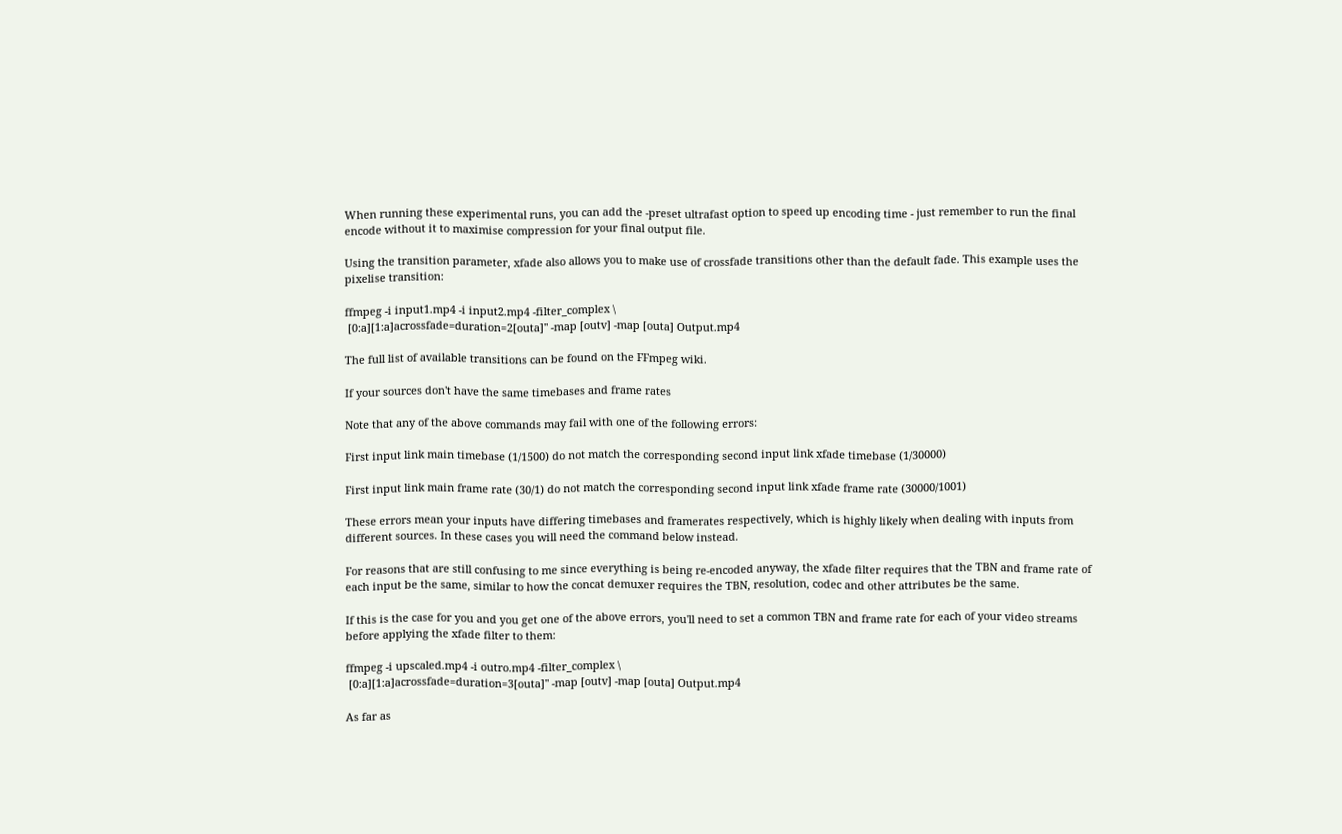When running these experimental runs, you can add the -preset ultrafast option to speed up encoding time - just remember to run the final encode without it to maximise compression for your final output file.

Using the transition parameter, xfade also allows you to make use of crossfade transitions other than the default fade. This example uses the pixelise transition:

ffmpeg -i input1.mp4 -i input2.mp4 -filter_complex \
 [0:a][1:a]acrossfade=duration=2[outa]" -map [outv] -map [outa] Output.mp4

The full list of available transitions can be found on the FFmpeg wiki.

If your sources don't have the same timebases and frame rates

Note that any of the above commands may fail with one of the following errors:

First input link main timebase (1/1500) do not match the corresponding second input link xfade timebase (1/30000)

First input link main frame rate (30/1) do not match the corresponding second input link xfade frame rate (30000/1001)

These errors mean your inputs have differing timebases and framerates respectively, which is highly likely when dealing with inputs from different sources. In these cases you will need the command below instead.

For reasons that are still confusing to me since everything is being re-encoded anyway, the xfade filter requires that the TBN and frame rate of each input be the same, similar to how the concat demuxer requires the TBN, resolution, codec and other attributes be the same.

If this is the case for you and you get one of the above errors, you'll need to set a common TBN and frame rate for each of your video streams before applying the xfade filter to them:

ffmpeg -i upscaled.mp4 -i outro.mp4 -filter_complex \
 [0:a][1:a]acrossfade=duration=3[outa]" -map [outv] -map [outa] Output.mp4

As far as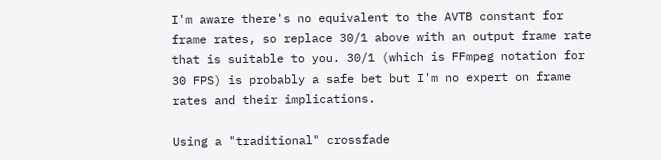I'm aware there's no equivalent to the AVTB constant for frame rates, so replace 30/1 above with an output frame rate that is suitable to you. 30/1 (which is FFmpeg notation for 30 FPS) is probably a safe bet but I'm no expert on frame rates and their implications.

Using a "traditional" crossfade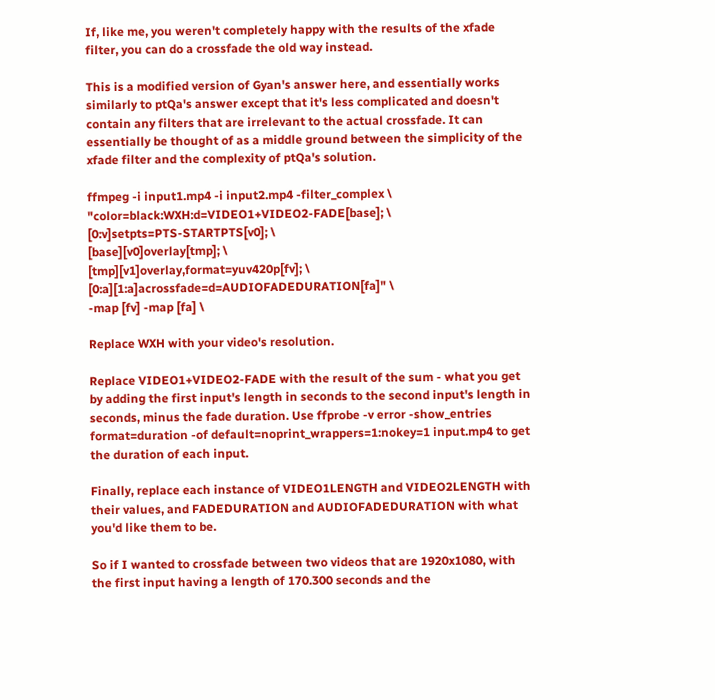If, like me, you weren't completely happy with the results of the xfade filter, you can do a crossfade the old way instead.

This is a modified version of Gyan's answer here, and essentially works similarly to ptQa's answer except that it's less complicated and doesn't contain any filters that are irrelevant to the actual crossfade. It can essentially be thought of as a middle ground between the simplicity of the xfade filter and the complexity of ptQa's solution.

ffmpeg -i input1.mp4 -i input2.mp4 -filter_complex \
"color=black:WXH:d=VIDEO1+VIDEO2-FADE[base]; \
[0:v]setpts=PTS-STARTPTS[v0]; \
[base][v0]overlay[tmp]; \
[tmp][v1]overlay,format=yuv420p[fv]; \
[0:a][1:a]acrossfade=d=AUDIOFADEDURATION[fa]" \
-map [fv] -map [fa] \

Replace WXH with your video's resolution.

Replace VIDEO1+VIDEO2-FADE with the result of the sum - what you get by adding the first input's length in seconds to the second input's length in seconds, minus the fade duration. Use ffprobe -v error -show_entries format=duration -of default=noprint_wrappers=1:nokey=1 input.mp4 to get the duration of each input.

Finally, replace each instance of VIDEO1LENGTH and VIDEO2LENGTH with their values, and FADEDURATION and AUDIOFADEDURATION with what you'd like them to be.

So if I wanted to crossfade between two videos that are 1920x1080, with the first input having a length of 170.300 seconds and the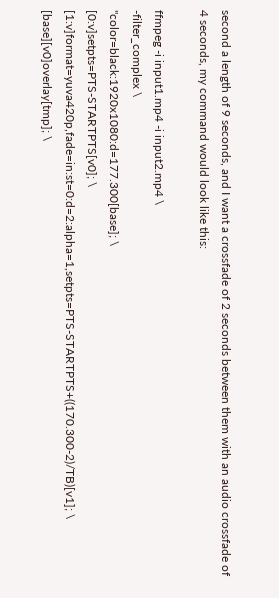second a length of 9 seconds, and I want a crossfade of 2 seconds between them with an audio crossfade of 4 seconds, my command would look like this:

ffmpeg -i input1.mp4 -i input2.mp4 \
-filter_complex \
"color=black:1920x1080:d=177.300[base]; \
[0:v]setpts=PTS-STARTPTS[v0]; \
[1:v]format=yuva420p,fade=in:st=0:d=2:alpha=1,setpts=PTS-STARTPTS+((170.300-2)/TB)[v1]; \
[base][v0]overlay[tmp]; \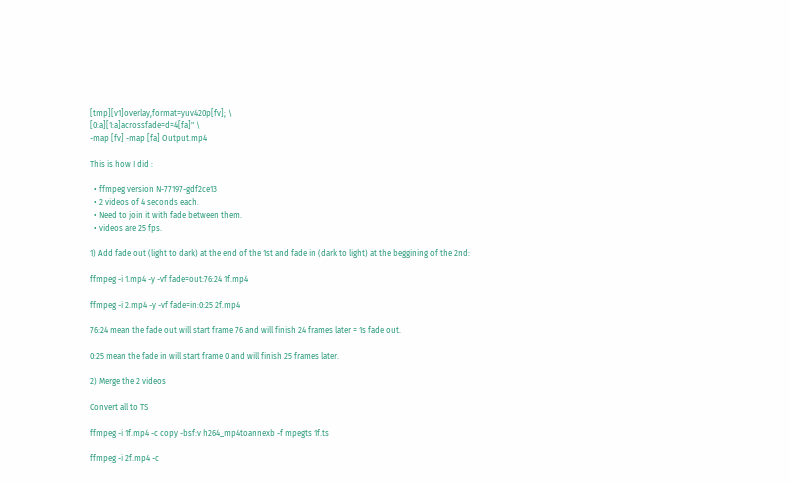[tmp][v1]overlay,format=yuv420p[fv]; \
[0:a][1:a]acrossfade=d=4[fa]" \
-map [fv] -map [fa] Output.mp4

This is how I did :

  • ffmpeg version N-77197-gdf2ce13
  • 2 videos of 4 seconds each.
  • Need to join it with fade between them.
  • videos are 25 fps.

1) Add fade out (light to dark) at the end of the 1st and fade in (dark to light) at the beggining of the 2nd:

ffmpeg -i 1.mp4 -y -vf fade=out:76:24 1f.mp4

ffmpeg -i 2.mp4 -y -vf fade=in:0:25 2f.mp4

76:24 mean the fade out will start frame 76 and will finish 24 frames later = 1s fade out.

0:25 mean the fade in will start frame 0 and will finish 25 frames later.

2) Merge the 2 videos

Convert all to TS

ffmpeg -i 1f.mp4 -c copy -bsf:v h264_mp4toannexb -f mpegts 1f.ts

ffmpeg -i 2f.mp4 -c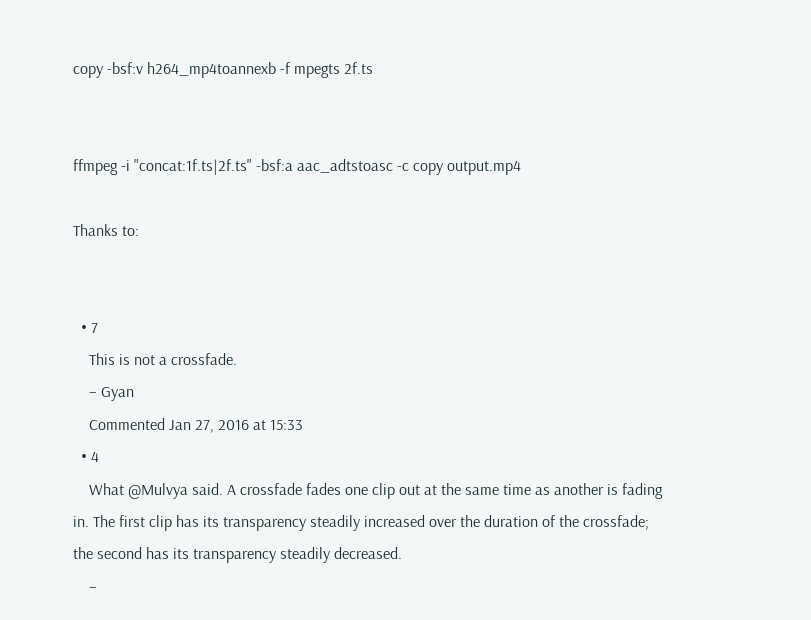copy -bsf:v h264_mp4toannexb -f mpegts 2f.ts


ffmpeg -i "concat:1f.ts|2f.ts" -bsf:a aac_adtstoasc -c copy output.mp4

Thanks to:


  • 7
    This is not a crossfade.
    – Gyan
    Commented Jan 27, 2016 at 15:33
  • 4
    What @Mulvya said. A crossfade fades one clip out at the same time as another is fading in. The first clip has its transparency steadily increased over the duration of the crossfade; the second has its transparency steadily decreased.
    –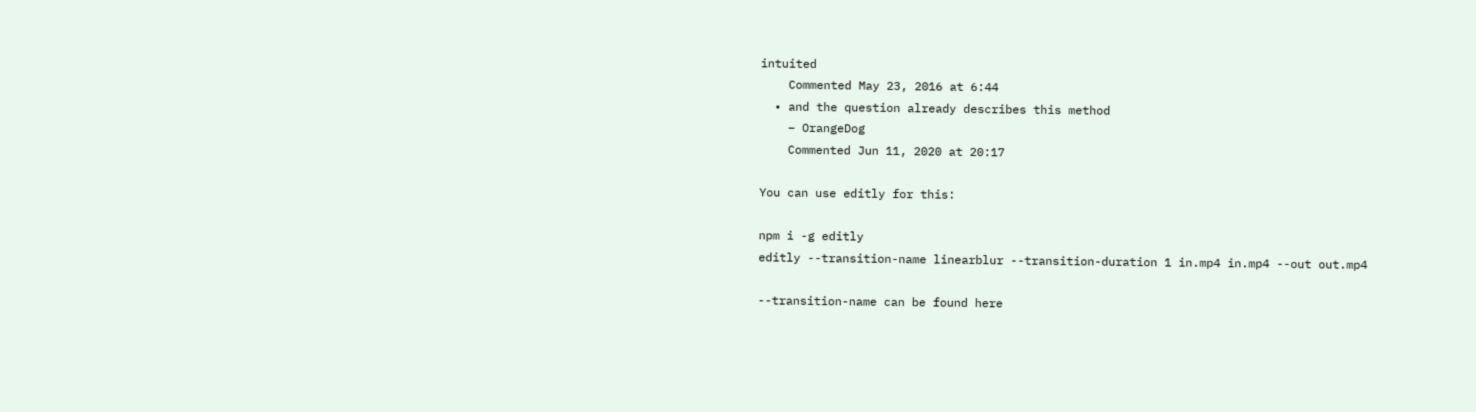intuited
    Commented May 23, 2016 at 6:44
  • and the question already describes this method
    – OrangeDog
    Commented Jun 11, 2020 at 20:17

You can use editly for this:

npm i -g editly
editly --transition-name linearblur --transition-duration 1 in.mp4 in.mp4 --out out.mp4

--transition-name can be found here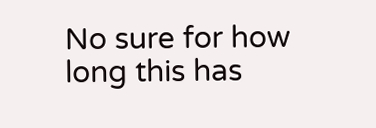No sure for how long this has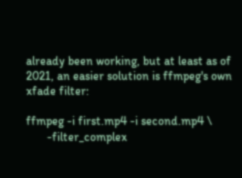already been working, but at least as of 2021, an easier solution is ffmpeg's own xfade filter:

ffmpeg -i first.mp4 -i second.mp4 \
       -filter_complex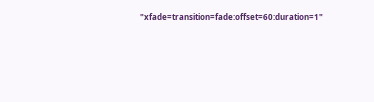"xfade=transition=fade:offset=60:duration=1"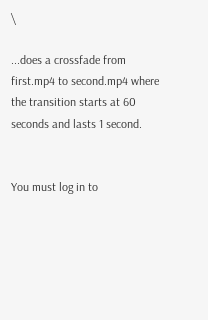\

...does a crossfade from first.mp4 to second.mp4 where the transition starts at 60 seconds and lasts 1 second.


You must log in to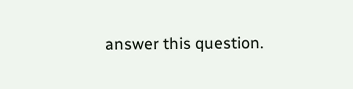answer this question.